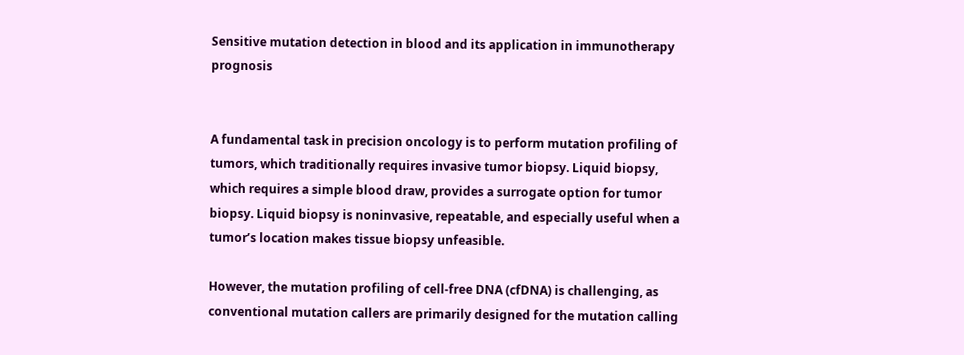Sensitive mutation detection in blood and its application in immunotherapy prognosis


A fundamental task in precision oncology is to perform mutation profiling of tumors, which traditionally requires invasive tumor biopsy. Liquid biopsy, which requires a simple blood draw, provides a surrogate option for tumor biopsy. Liquid biopsy is noninvasive, repeatable, and especially useful when a tumor’s location makes tissue biopsy unfeasible.

However, the mutation profiling of cell-free DNA (cfDNA) is challenging, as conventional mutation callers are primarily designed for the mutation calling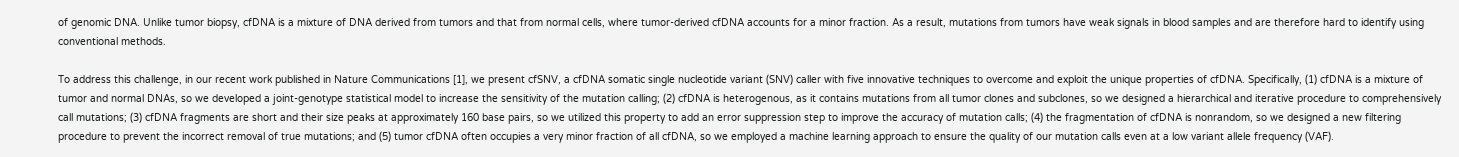of genomic DNA. Unlike tumor biopsy, cfDNA is a mixture of DNA derived from tumors and that from normal cells, where tumor-derived cfDNA accounts for a minor fraction. As a result, mutations from tumors have weak signals in blood samples and are therefore hard to identify using conventional methods.

To address this challenge, in our recent work published in Nature Communications [1], we present cfSNV, a cfDNA somatic single nucleotide variant (SNV) caller with five innovative techniques to overcome and exploit the unique properties of cfDNA. Specifically, (1) cfDNA is a mixture of tumor and normal DNAs, so we developed a joint-genotype statistical model to increase the sensitivity of the mutation calling; (2) cfDNA is heterogenous, as it contains mutations from all tumor clones and subclones, so we designed a hierarchical and iterative procedure to comprehensively call mutations; (3) cfDNA fragments are short and their size peaks at approximately 160 base pairs, so we utilized this property to add an error suppression step to improve the accuracy of mutation calls; (4) the fragmentation of cfDNA is nonrandom, so we designed a new filtering procedure to prevent the incorrect removal of true mutations; and (5) tumor cfDNA often occupies a very minor fraction of all cfDNA, so we employed a machine learning approach to ensure the quality of our mutation calls even at a low variant allele frequency (VAF).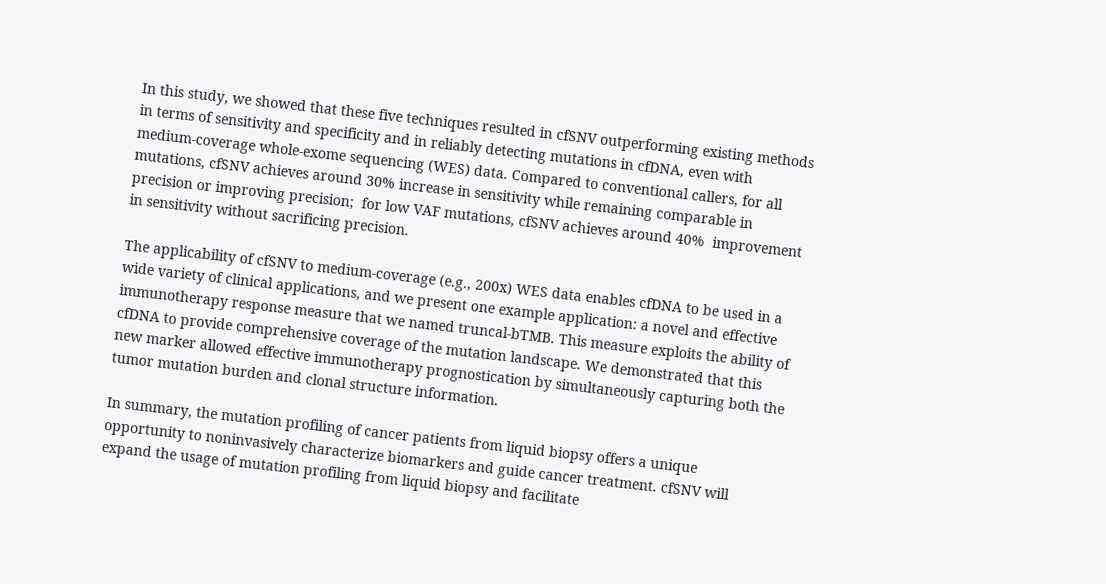In this study, we showed that these five techniques resulted in cfSNV outperforming existing methods in terms of sensitivity and specificity and in reliably detecting mutations in cfDNA, even with medium-coverage whole-exome sequencing (WES) data. Compared to conventional callers, for all mutations, cfSNV achieves around 30% increase in sensitivity while remaining comparable in precision or improving precision;  for low VAF mutations, cfSNV achieves around 40%  improvement in sensitivity without sacrificing precision.

The applicability of cfSNV to medium-coverage (e.g., 200x) WES data enables cfDNA to be used in a wide variety of clinical applications, and we present one example application: a novel and effective immunotherapy response measure that we named truncal-bTMB. This measure exploits the ability of cfDNA to provide comprehensive coverage of the mutation landscape. We demonstrated that this new marker allowed effective immunotherapy prognostication by simultaneously capturing both the tumor mutation burden and clonal structure information.

In summary, the mutation profiling of cancer patients from liquid biopsy offers a unique opportunity to noninvasively characterize biomarkers and guide cancer treatment. cfSNV will expand the usage of mutation profiling from liquid biopsy and facilitate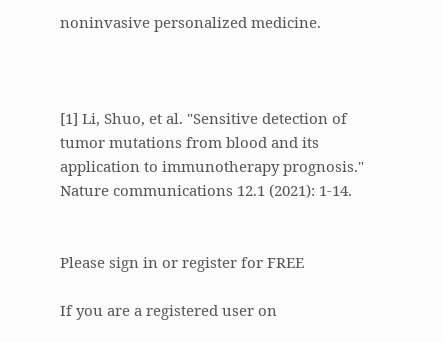noninvasive personalized medicine.



[1] Li, Shuo, et al. "Sensitive detection of tumor mutations from blood and its application to immunotherapy prognosis." Nature communications 12.1 (2021): 1-14.


Please sign in or register for FREE

If you are a registered user on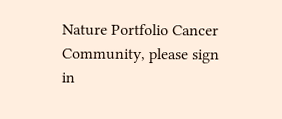Nature Portfolio Cancer Community, please sign in